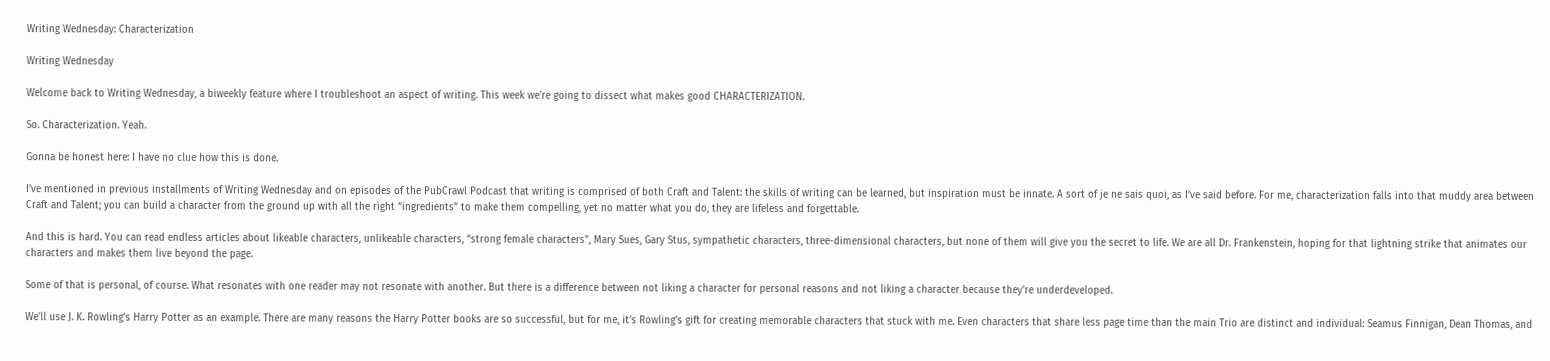Writing Wednesday: Characterization

Writing Wednesday

Welcome back to Writing Wednesday, a biweekly feature where I troubleshoot an aspect of writing. This week we’re going to dissect what makes good CHARACTERIZATION.

So. Characterization. Yeah.

Gonna be honest here: I have no clue how this is done.

I’ve mentioned in previous installments of Writing Wednesday and on episodes of the PubCrawl Podcast that writing is comprised of both Craft and Talent: the skills of writing can be learned, but inspiration must be innate. A sort of je ne sais quoi, as I’ve said before. For me, characterization falls into that muddy area between Craft and Talent; you can build a character from the ground up with all the right “ingredients” to make them compelling, yet no matter what you do, they are lifeless and forgettable.

And this is hard. You can read endless articles about likeable characters, unlikeable characters, “strong female characters”, Mary Sues, Gary Stus, sympathetic characters, three-dimensional characters, but none of them will give you the secret to life. We are all Dr. Frankenstein, hoping for that lightning strike that animates our characters and makes them live beyond the page.

Some of that is personal, of course. What resonates with one reader may not resonate with another. But there is a difference between not liking a character for personal reasons and not liking a character because they’re underdeveloped.

We’ll use J. K. Rowling’s Harry Potter as an example. There are many reasons the Harry Potter books are so successful, but for me, it’s Rowling’s gift for creating memorable characters that stuck with me. Even characters that share less page time than the main Trio are distinct and individual: Seamus Finnigan, Dean Thomas, and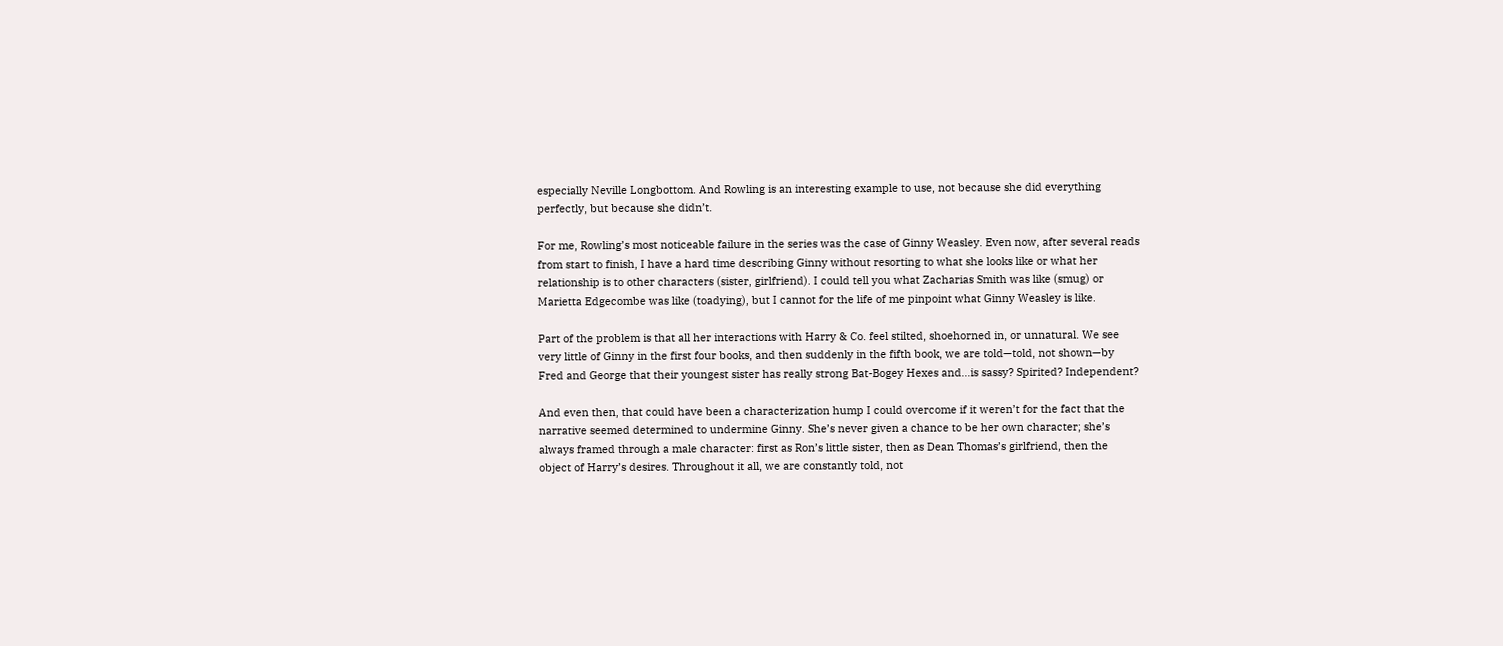especially Neville Longbottom. And Rowling is an interesting example to use, not because she did everything perfectly, but because she didn’t.

For me, Rowling’s most noticeable failure in the series was the case of Ginny Weasley. Even now, after several reads from start to finish, I have a hard time describing Ginny without resorting to what she looks like or what her relationship is to other characters (sister, girlfriend). I could tell you what Zacharias Smith was like (smug) or Marietta Edgecombe was like (toadying), but I cannot for the life of me pinpoint what Ginny Weasley is like.

Part of the problem is that all her interactions with Harry & Co. feel stilted, shoehorned in, or unnatural. We see very little of Ginny in the first four books, and then suddenly in the fifth book, we are told—told, not shown—by Fred and George that their youngest sister has really strong Bat-Bogey Hexes and…is sassy? Spirited? Independent?

And even then, that could have been a characterization hump I could overcome if it weren’t for the fact that the narrative seemed determined to undermine Ginny. She’s never given a chance to be her own character; she’s always framed through a male character: first as Ron’s little sister, then as Dean Thomas’s girlfriend, then the object of Harry’s desires. Throughout it all, we are constantly told, not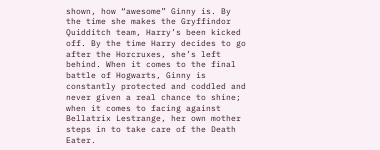shown, how “awesome” Ginny is. By the time she makes the Gryffindor Quidditch team, Harry’s been kicked off. By the time Harry decides to go after the Horcruxes, she’s left behind. When it comes to the final battle of Hogwarts, Ginny is constantly protected and coddled and never given a real chance to shine; when it comes to facing against Bellatrix Lestrange, her own mother steps in to take care of the Death Eater.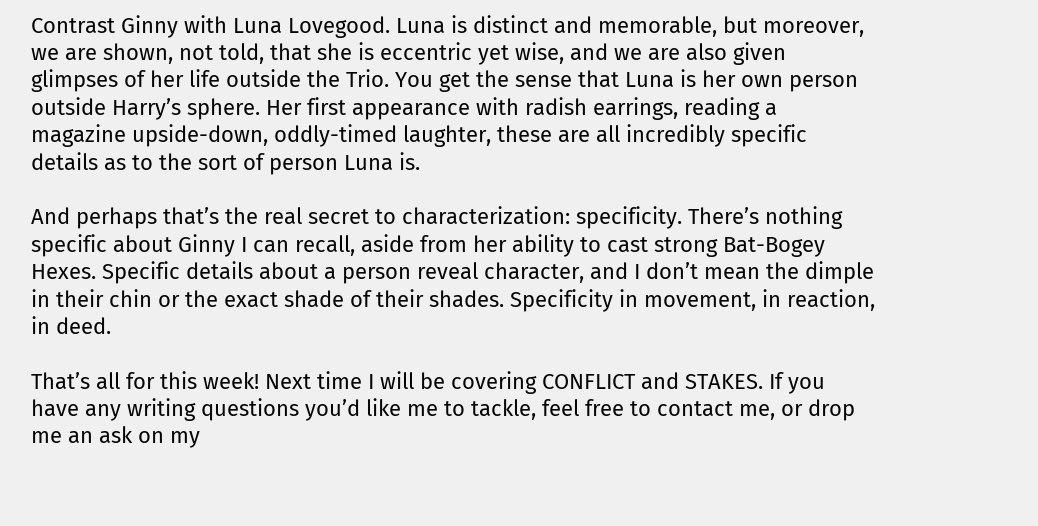Contrast Ginny with Luna Lovegood. Luna is distinct and memorable, but moreover, we are shown, not told, that she is eccentric yet wise, and we are also given glimpses of her life outside the Trio. You get the sense that Luna is her own person outside Harry’s sphere. Her first appearance with radish earrings, reading a magazine upside-down, oddly-timed laughter, these are all incredibly specific details as to the sort of person Luna is.

And perhaps that’s the real secret to characterization: specificity. There’s nothing specific about Ginny I can recall, aside from her ability to cast strong Bat-Bogey Hexes. Specific details about a person reveal character, and I don’t mean the dimple in their chin or the exact shade of their shades. Specificity in movement, in reaction, in deed.

That’s all for this week! Next time I will be covering CONFLICT and STAKES. If you have any writing questions you’d like me to tackle, feel free to contact me, or drop me an ask on my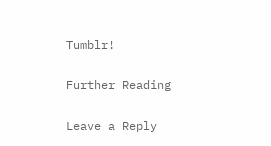Tumblr!

Further Reading

Leave a Reply